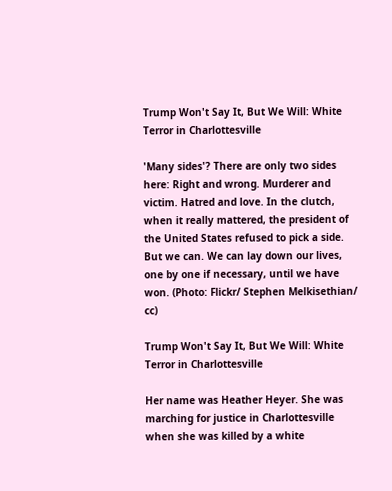Trump Won't Say It, But We Will: White Terror in Charlottesville

'Many sides'? There are only two sides here: Right and wrong. Murderer and victim. Hatred and love. In the clutch, when it really mattered, the president of the United States refused to pick a side. But we can. We can lay down our lives, one by one if necessary, until we have won. (Photo: Flickr/ Stephen Melkisethian/ cc)

Trump Won't Say It, But We Will: White Terror in Charlottesville

Her name was Heather Heyer. She was marching for justice in Charlottesville when she was killed by a white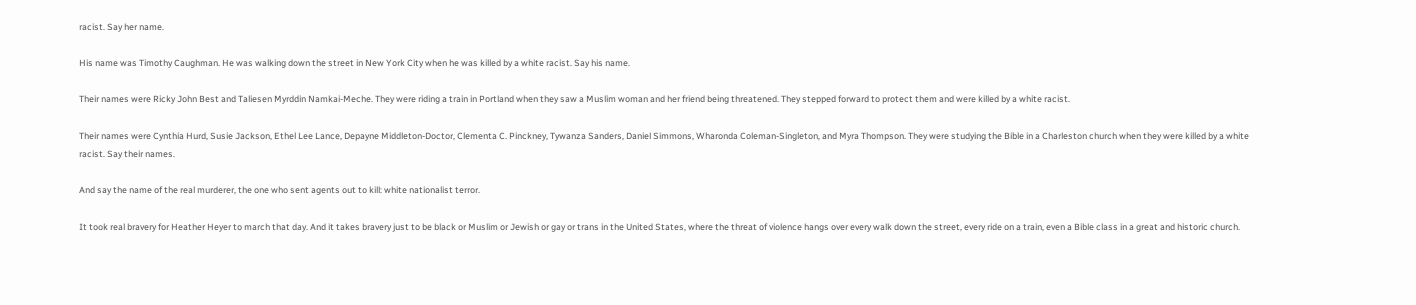racist. Say her name.

His name was Timothy Caughman. He was walking down the street in New York City when he was killed by a white racist. Say his name.

Their names were Ricky John Best and Taliesen Myrddin Namkai-Meche. They were riding a train in Portland when they saw a Muslim woman and her friend being threatened. They stepped forward to protect them and were killed by a white racist.

Their names were Cynthia Hurd, Susie Jackson, Ethel Lee Lance, Depayne Middleton-Doctor, Clementa C. Pinckney, Tywanza Sanders, Daniel Simmons, Wharonda Coleman-Singleton, and Myra Thompson. They were studying the Bible in a Charleston church when they were killed by a white racist. Say their names.

And say the name of the real murderer, the one who sent agents out to kill: white nationalist terror.

It took real bravery for Heather Heyer to march that day. And it takes bravery just to be black or Muslim or Jewish or gay or trans in the United States, where the threat of violence hangs over every walk down the street, every ride on a train, even a Bible class in a great and historic church.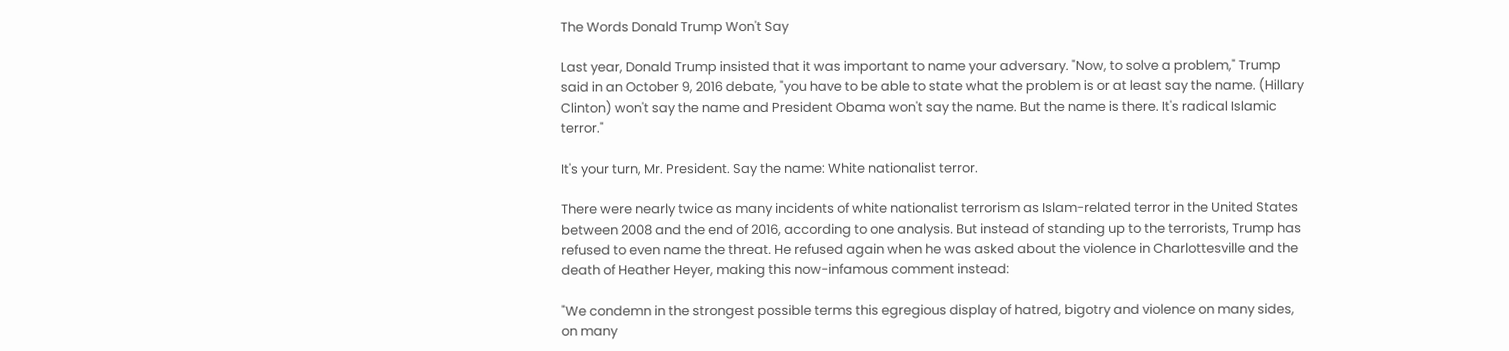The Words Donald Trump Won't Say

Last year, Donald Trump insisted that it was important to name your adversary. "Now, to solve a problem," Trump said in an October 9, 2016 debate, "you have to be able to state what the problem is or at least say the name. (Hillary Clinton) won't say the name and President Obama won't say the name. But the name is there. It's radical Islamic terror."

It's your turn, Mr. President. Say the name: White nationalist terror.

There were nearly twice as many incidents of white nationalist terrorism as Islam-related terror in the United States between 2008 and the end of 2016, according to one analysis. But instead of standing up to the terrorists, Trump has refused to even name the threat. He refused again when he was asked about the violence in Charlottesville and the death of Heather Heyer, making this now-infamous comment instead:

"We condemn in the strongest possible terms this egregious display of hatred, bigotry and violence on many sides, on many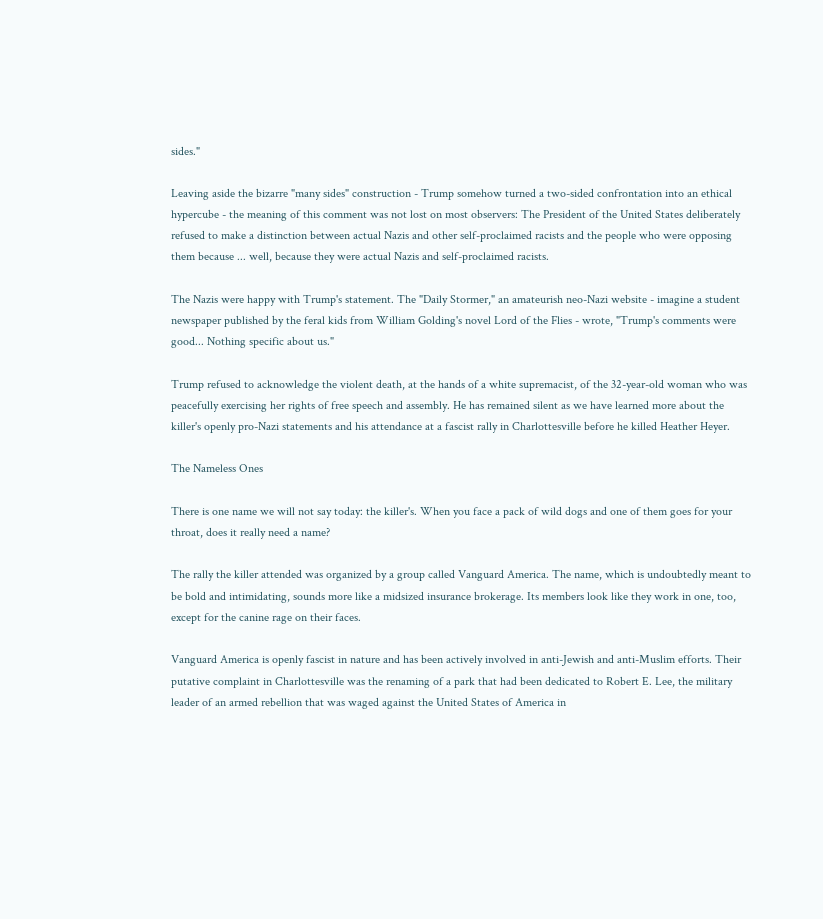sides."

Leaving aside the bizarre "many sides" construction - Trump somehow turned a two-sided confrontation into an ethical hypercube - the meaning of this comment was not lost on most observers: The President of the United States deliberately refused to make a distinction between actual Nazis and other self-proclaimed racists and the people who were opposing them because ... well, because they were actual Nazis and self-proclaimed racists.

The Nazis were happy with Trump's statement. The "Daily Stormer," an amateurish neo-Nazi website - imagine a student newspaper published by the feral kids from William Golding's novel Lord of the Flies - wrote, "Trump's comments were good... Nothing specific about us."

Trump refused to acknowledge the violent death, at the hands of a white supremacist, of the 32-year-old woman who was peacefully exercising her rights of free speech and assembly. He has remained silent as we have learned more about the killer's openly pro-Nazi statements and his attendance at a fascist rally in Charlottesville before he killed Heather Heyer.

The Nameless Ones

There is one name we will not say today: the killer's. When you face a pack of wild dogs and one of them goes for your throat, does it really need a name?

The rally the killer attended was organized by a group called Vanguard America. The name, which is undoubtedly meant to be bold and intimidating, sounds more like a midsized insurance brokerage. Its members look like they work in one, too, except for the canine rage on their faces.

Vanguard America is openly fascist in nature and has been actively involved in anti-Jewish and anti-Muslim efforts. Their putative complaint in Charlottesville was the renaming of a park that had been dedicated to Robert E. Lee, the military leader of an armed rebellion that was waged against the United States of America in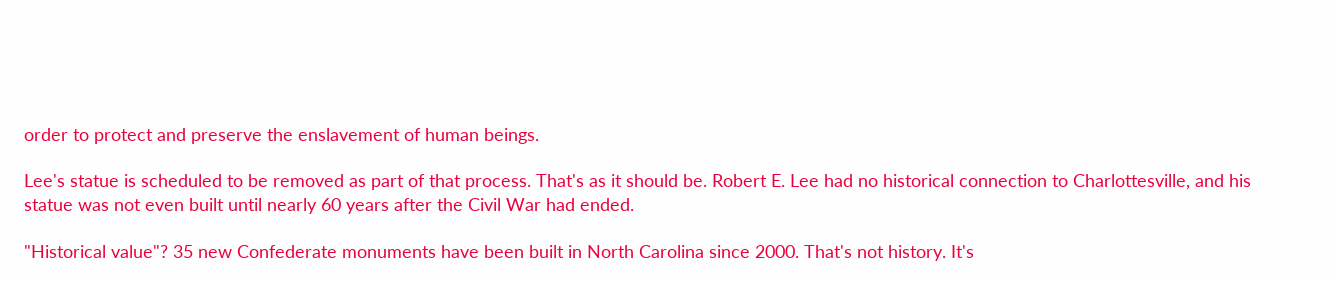order to protect and preserve the enslavement of human beings.

Lee's statue is scheduled to be removed as part of that process. That's as it should be. Robert E. Lee had no historical connection to Charlottesville, and his statue was not even built until nearly 60 years after the Civil War had ended.

"Historical value"? 35 new Confederate monuments have been built in North Carolina since 2000. That's not history. It's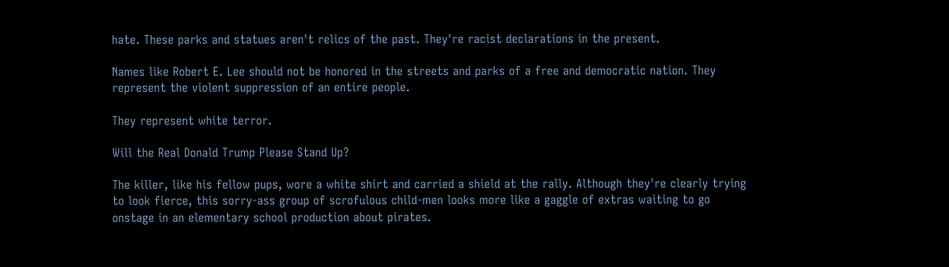hate. These parks and statues aren't relics of the past. They're racist declarations in the present.

Names like Robert E. Lee should not be honored in the streets and parks of a free and democratic nation. They represent the violent suppression of an entire people.

They represent white terror.

Will the Real Donald Trump Please Stand Up?

The killer, like his fellow pups, wore a white shirt and carried a shield at the rally. Although they're clearly trying to look fierce, this sorry-ass group of scrofulous child-men looks more like a gaggle of extras waiting to go onstage in an elementary school production about pirates.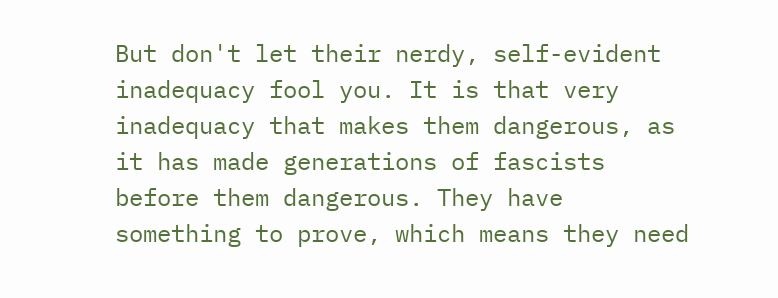But don't let their nerdy, self-evident inadequacy fool you. It is that very inadequacy that makes them dangerous, as it has made generations of fascists before them dangerous. They have something to prove, which means they need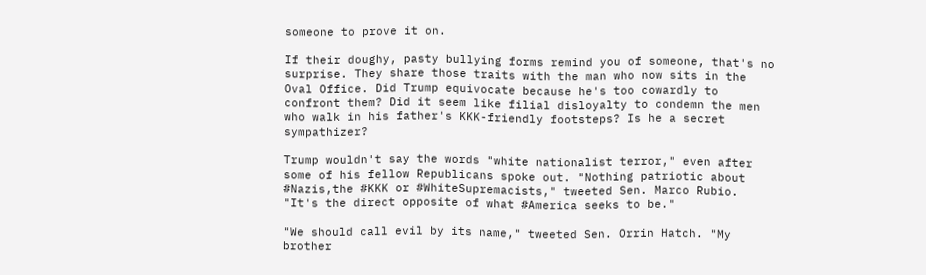someone to prove it on.

If their doughy, pasty bullying forms remind you of someone, that's no surprise. They share those traits with the man who now sits in the Oval Office. Did Trump equivocate because he's too cowardly to confront them? Did it seem like filial disloyalty to condemn the men who walk in his father's KKK-friendly footsteps? Is he a secret sympathizer?

Trump wouldn't say the words "white nationalist terror," even after some of his fellow Republicans spoke out. "Nothing patriotic about #Nazis,the #KKK or #WhiteSupremacists," tweeted Sen. Marco Rubio. "It's the direct opposite of what #America seeks to be."

"We should call evil by its name," tweeted Sen. Orrin Hatch. "My brother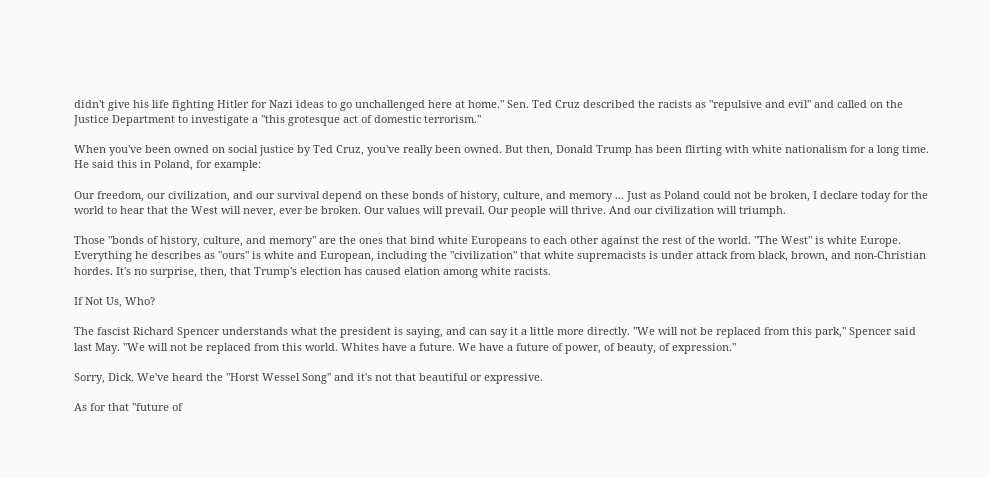didn't give his life fighting Hitler for Nazi ideas to go unchallenged here at home." Sen. Ted Cruz described the racists as "repulsive and evil" and called on the Justice Department to investigate a "this grotesque act of domestic terrorism."

When you've been owned on social justice by Ted Cruz, you've really been owned. But then, Donald Trump has been flirting with white nationalism for a long time. He said this in Poland, for example:

Our freedom, our civilization, and our survival depend on these bonds of history, culture, and memory ... Just as Poland could not be broken, I declare today for the world to hear that the West will never, ever be broken. Our values will prevail. Our people will thrive. And our civilization will triumph.

Those "bonds of history, culture, and memory" are the ones that bind white Europeans to each other against the rest of the world. "The West" is white Europe. Everything he describes as "ours" is white and European, including the "civilization" that white supremacists is under attack from black, brown, and non-Christian hordes. It's no surprise, then, that Trump's election has caused elation among white racists.

If Not Us, Who?

The fascist Richard Spencer understands what the president is saying, and can say it a little more directly. "We will not be replaced from this park," Spencer said last May. "We will not be replaced from this world. Whites have a future. We have a future of power, of beauty, of expression."

Sorry, Dick. We've heard the "Horst Wessel Song" and it's not that beautiful or expressive.

As for that "future of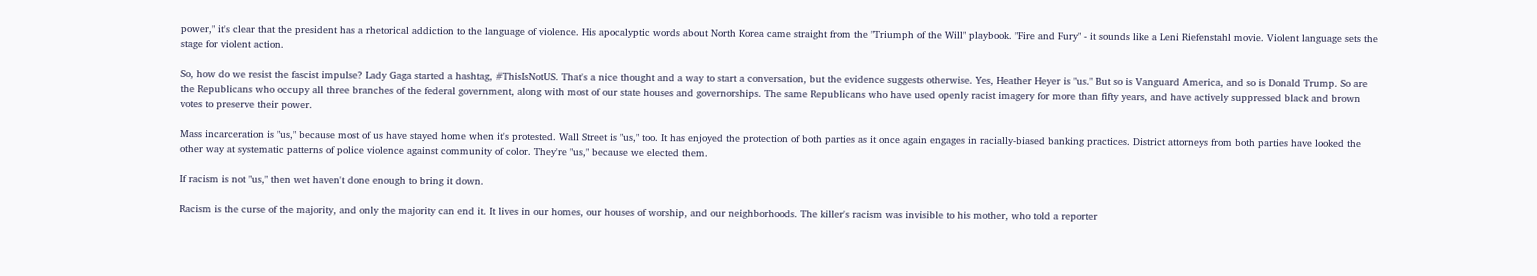power," it's clear that the president has a rhetorical addiction to the language of violence. His apocalyptic words about North Korea came straight from the "Triumph of the Will" playbook. "Fire and Fury" - it sounds like a Leni Riefenstahl movie. Violent language sets the stage for violent action.

So, how do we resist the fascist impulse? Lady Gaga started a hashtag, #ThisIsNotUS. That's a nice thought and a way to start a conversation, but the evidence suggests otherwise. Yes, Heather Heyer is "us." But so is Vanguard America, and so is Donald Trump. So are the Republicans who occupy all three branches of the federal government, along with most of our state houses and governorships. The same Republicans who have used openly racist imagery for more than fifty years, and have actively suppressed black and brown votes to preserve their power.

Mass incarceration is "us," because most of us have stayed home when it's protested. Wall Street is "us," too. It has enjoyed the protection of both parties as it once again engages in racially-biased banking practices. District attorneys from both parties have looked the other way at systematic patterns of police violence against community of color. They're "us," because we elected them.

If racism is not "us," then wet haven't done enough to bring it down.

Racism is the curse of the majority, and only the majority can end it. It lives in our homes, our houses of worship, and our neighborhoods. The killer's racism was invisible to his mother, who told a reporter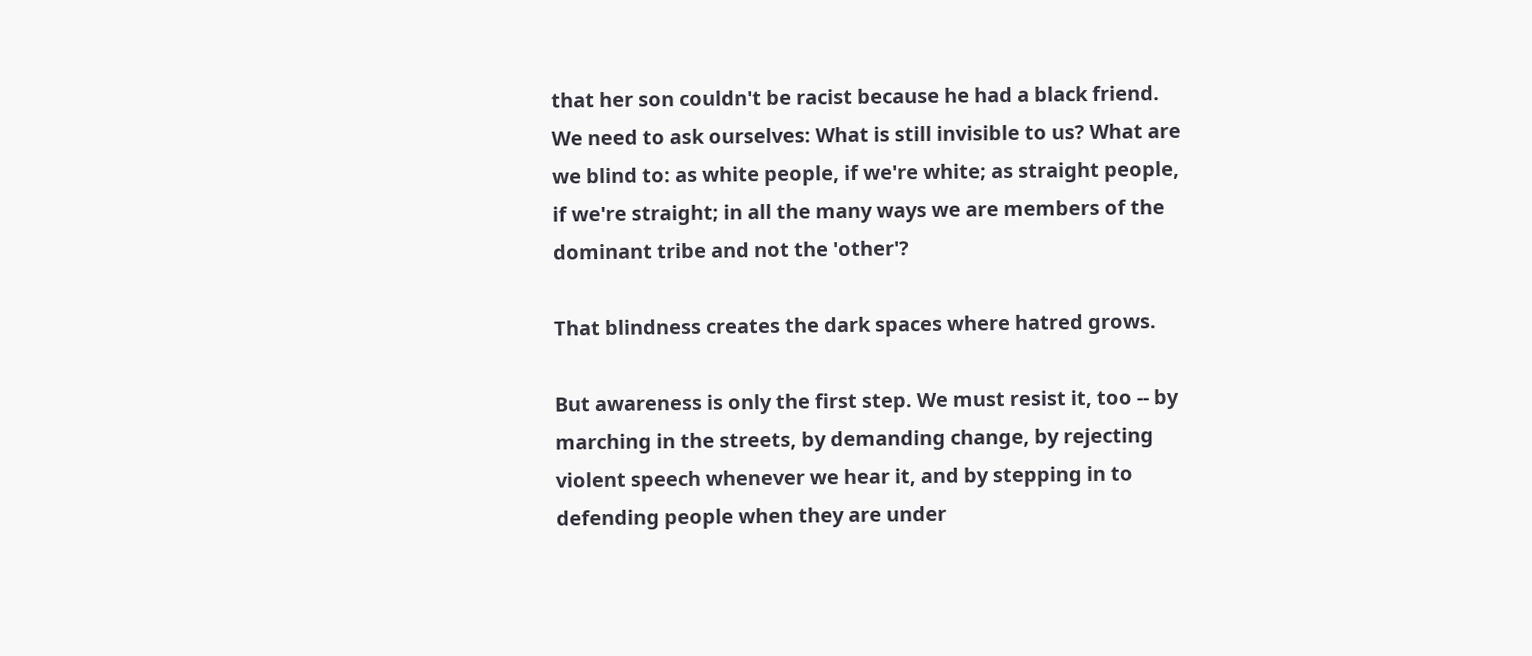that her son couldn't be racist because he had a black friend. We need to ask ourselves: What is still invisible to us? What are we blind to: as white people, if we're white; as straight people, if we're straight; in all the many ways we are members of the dominant tribe and not the 'other'?

That blindness creates the dark spaces where hatred grows.

But awareness is only the first step. We must resist it, too -- by marching in the streets, by demanding change, by rejecting violent speech whenever we hear it, and by stepping in to defending people when they are under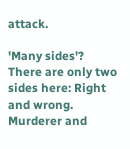attack.

'Many sides'? There are only two sides here: Right and wrong. Murderer and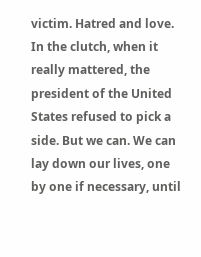victim. Hatred and love. In the clutch, when it really mattered, the president of the United States refused to pick a side. But we can. We can lay down our lives, one by one if necessary, until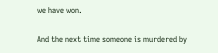we have won.

And the next time someone is murdered by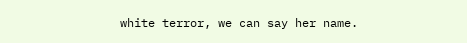white terror, we can say her name.